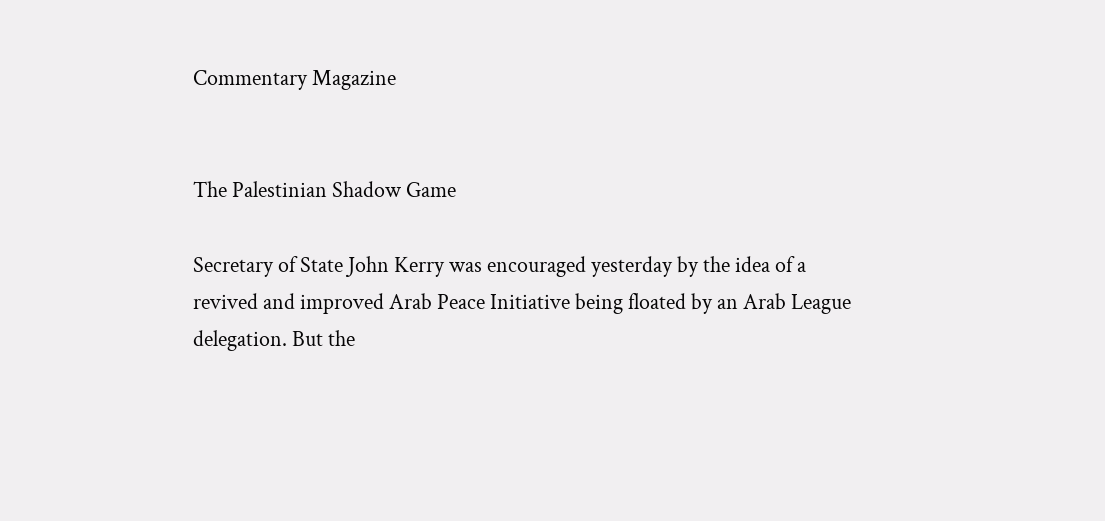Commentary Magazine


The Palestinian Shadow Game

Secretary of State John Kerry was encouraged yesterday by the idea of a revived and improved Arab Peace Initiative being floated by an Arab League delegation. But the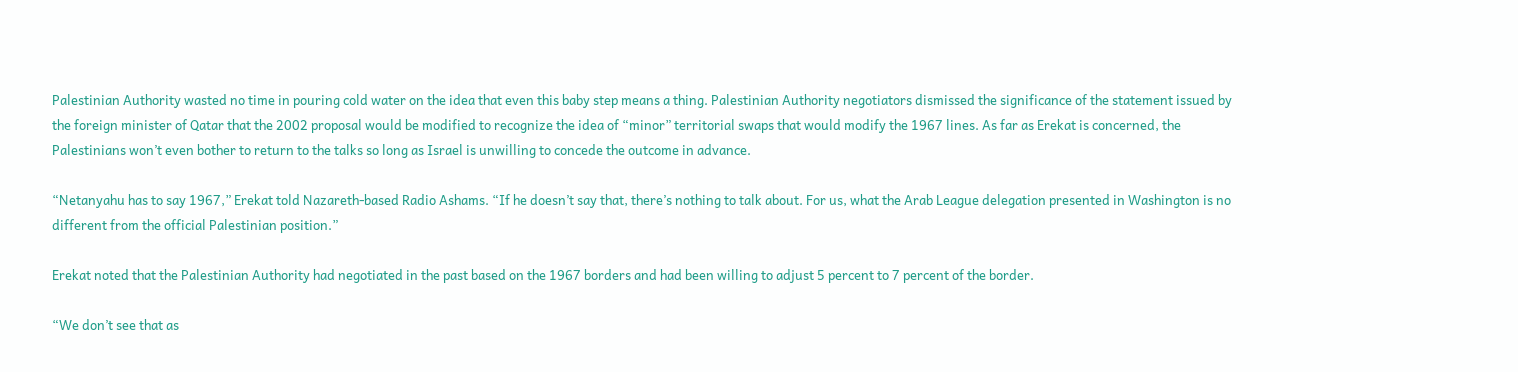Palestinian Authority wasted no time in pouring cold water on the idea that even this baby step means a thing. Palestinian Authority negotiators dismissed the significance of the statement issued by the foreign minister of Qatar that the 2002 proposal would be modified to recognize the idea of “minor” territorial swaps that would modify the 1967 lines. As far as Erekat is concerned, the Palestinians won’t even bother to return to the talks so long as Israel is unwilling to concede the outcome in advance.

“Netanyahu has to say 1967,” Erekat told Nazareth-based Radio Ashams. “If he doesn’t say that, there’s nothing to talk about. For us, what the Arab League delegation presented in Washington is no different from the official Palestinian position.”

Erekat noted that the Palestinian Authority had negotiated in the past based on the 1967 borders and had been willing to adjust 5 percent to 7 percent of the border.

“We don’t see that as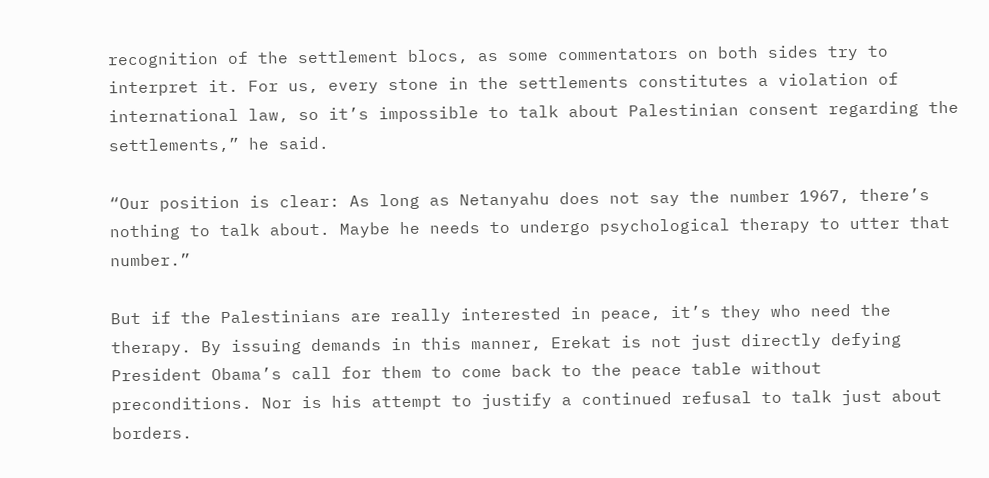recognition of the settlement blocs, as some commentators on both sides try to interpret it. For us, every stone in the settlements constitutes a violation of international law, so it’s impossible to talk about Palestinian consent regarding the settlements,” he said.

“Our position is clear: As long as Netanyahu does not say the number 1967, there’s nothing to talk about. Maybe he needs to undergo psychological therapy to utter that number.”

But if the Palestinians are really interested in peace, it’s they who need the therapy. By issuing demands in this manner, Erekat is not just directly defying President Obama’s call for them to come back to the peace table without preconditions. Nor is his attempt to justify a continued refusal to talk just about borders.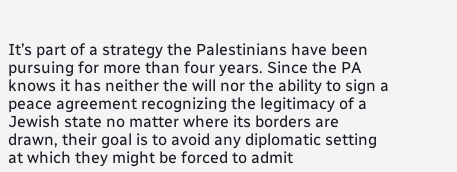It’s part of a strategy the Palestinians have been pursuing for more than four years. Since the PA knows it has neither the will nor the ability to sign a peace agreement recognizing the legitimacy of a Jewish state no matter where its borders are drawn, their goal is to avoid any diplomatic setting at which they might be forced to admit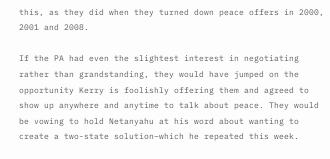this, as they did when they turned down peace offers in 2000, 2001 and 2008.

If the PA had even the slightest interest in negotiating rather than grandstanding, they would have jumped on the opportunity Kerry is foolishly offering them and agreed to show up anywhere and anytime to talk about peace. They would be vowing to hold Netanyahu at his word about wanting to create a two-state solution–which he repeated this week.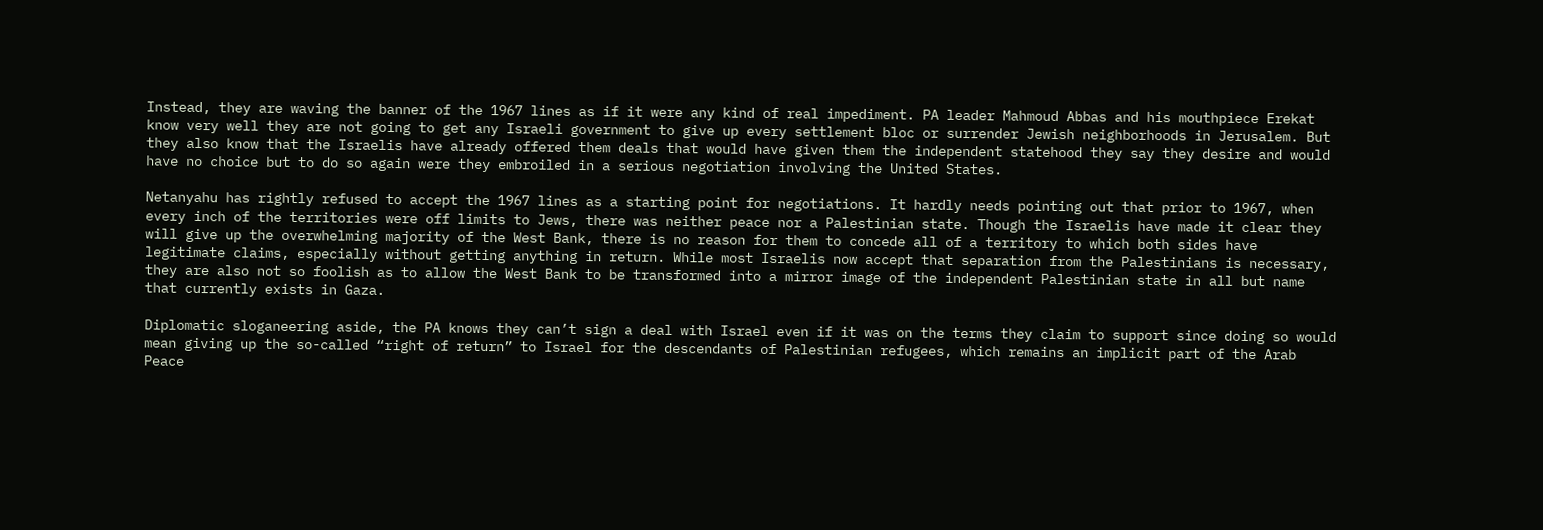Instead, they are waving the banner of the 1967 lines as if it were any kind of real impediment. PA leader Mahmoud Abbas and his mouthpiece Erekat know very well they are not going to get any Israeli government to give up every settlement bloc or surrender Jewish neighborhoods in Jerusalem. But they also know that the Israelis have already offered them deals that would have given them the independent statehood they say they desire and would have no choice but to do so again were they embroiled in a serious negotiation involving the United States.

Netanyahu has rightly refused to accept the 1967 lines as a starting point for negotiations. It hardly needs pointing out that prior to 1967, when every inch of the territories were off limits to Jews, there was neither peace nor a Palestinian state. Though the Israelis have made it clear they will give up the overwhelming majority of the West Bank, there is no reason for them to concede all of a territory to which both sides have legitimate claims, especially without getting anything in return. While most Israelis now accept that separation from the Palestinians is necessary, they are also not so foolish as to allow the West Bank to be transformed into a mirror image of the independent Palestinian state in all but name that currently exists in Gaza.

Diplomatic sloganeering aside, the PA knows they can’t sign a deal with Israel even if it was on the terms they claim to support since doing so would mean giving up the so-called “right of return” to Israel for the descendants of Palestinian refugees, which remains an implicit part of the Arab Peace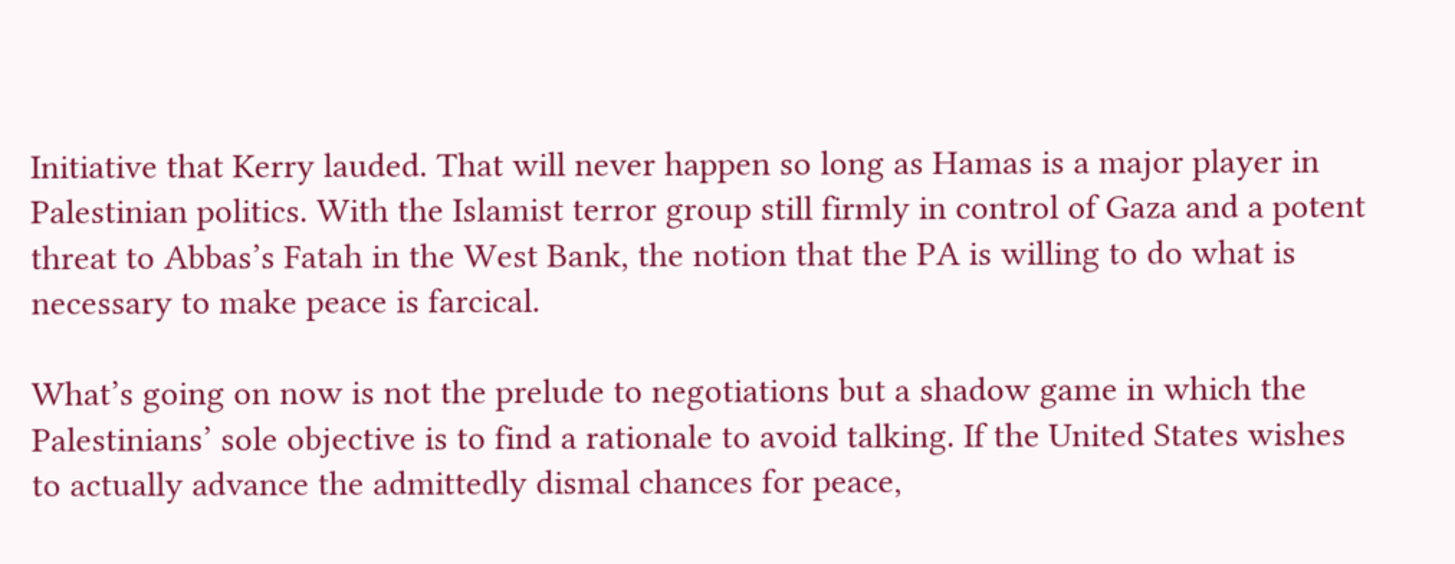Initiative that Kerry lauded. That will never happen so long as Hamas is a major player in Palestinian politics. With the Islamist terror group still firmly in control of Gaza and a potent threat to Abbas’s Fatah in the West Bank, the notion that the PA is willing to do what is necessary to make peace is farcical.

What’s going on now is not the prelude to negotiations but a shadow game in which the Palestinians’ sole objective is to find a rationale to avoid talking. If the United States wishes to actually advance the admittedly dismal chances for peace,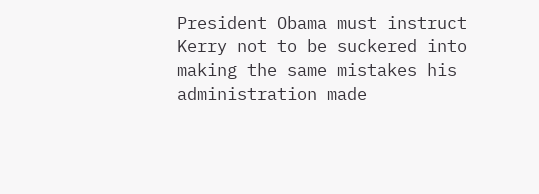President Obama must instruct Kerry not to be suckered into making the same mistakes his administration made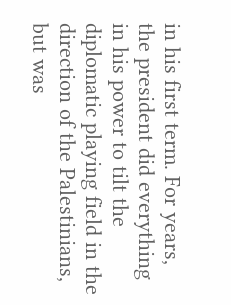in his first term. For years, the president did everything in his power to tilt the diplomatic playing field in the direction of the Palestinians, but was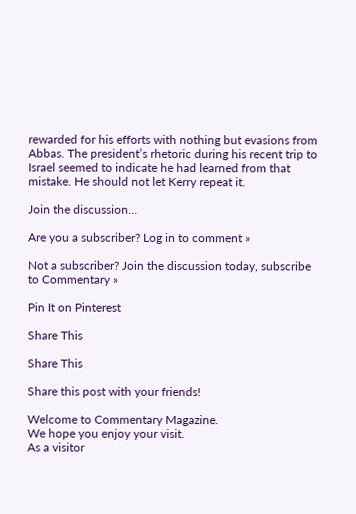rewarded for his efforts with nothing but evasions from Abbas. The president’s rhetoric during his recent trip to Israel seemed to indicate he had learned from that mistake. He should not let Kerry repeat it.

Join the discussion…

Are you a subscriber? Log in to comment »

Not a subscriber? Join the discussion today, subscribe to Commentary »

Pin It on Pinterest

Share This

Share This

Share this post with your friends!

Welcome to Commentary Magazine.
We hope you enjoy your visit.
As a visitor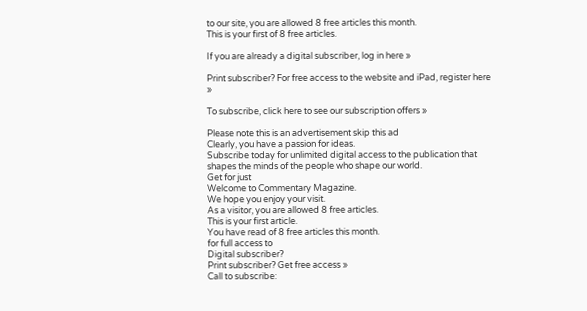to our site, you are allowed 8 free articles this month.
This is your first of 8 free articles.

If you are already a digital subscriber, log in here »

Print subscriber? For free access to the website and iPad, register here »

To subscribe, click here to see our subscription offers »

Please note this is an advertisement skip this ad
Clearly, you have a passion for ideas.
Subscribe today for unlimited digital access to the publication that shapes the minds of the people who shape our world.
Get for just
Welcome to Commentary Magazine.
We hope you enjoy your visit.
As a visitor, you are allowed 8 free articles.
This is your first article.
You have read of 8 free articles this month.
for full access to
Digital subscriber?
Print subscriber? Get free access »
Call to subscribe: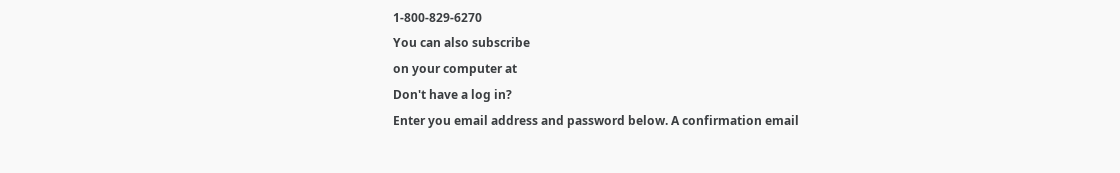1-800-829-6270
You can also subscribe
on your computer at
Don't have a log in?
Enter you email address and password below. A confirmation email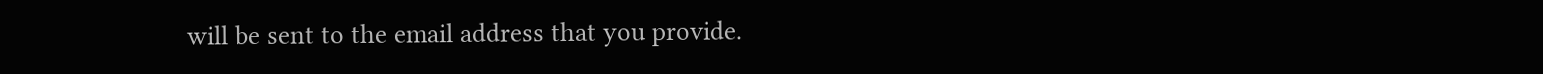will be sent to the email address that you provide.